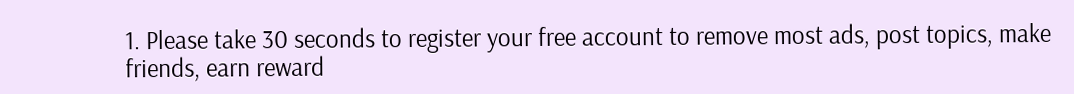1. Please take 30 seconds to register your free account to remove most ads, post topics, make friends, earn reward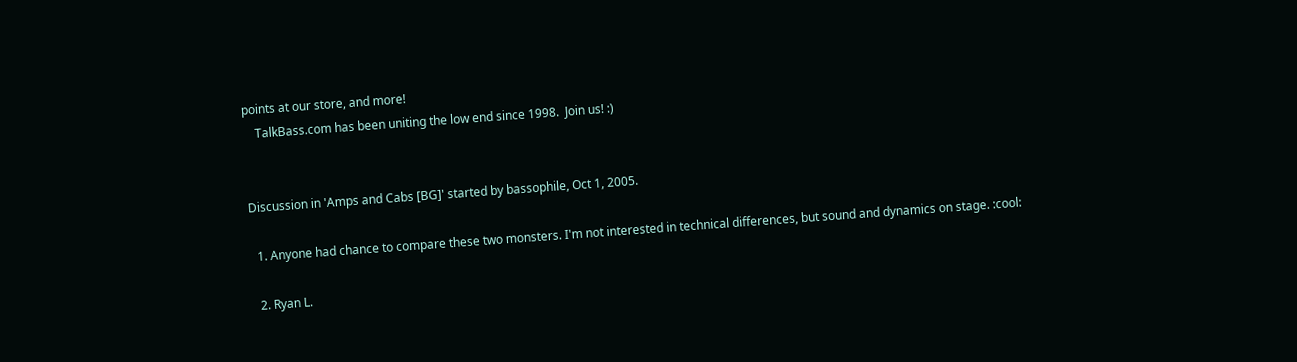points at our store, and more!
    TalkBass.com has been uniting the low end since 1998.  Join us! :)


Discussion in 'Amps and Cabs [BG]' started by bassophile, Oct 1, 2005.

  1. Anyone had chance to compare these two monsters. I'm not interested in technical differences, but sound and dynamics on stage. :cool:

  2. Ryan L.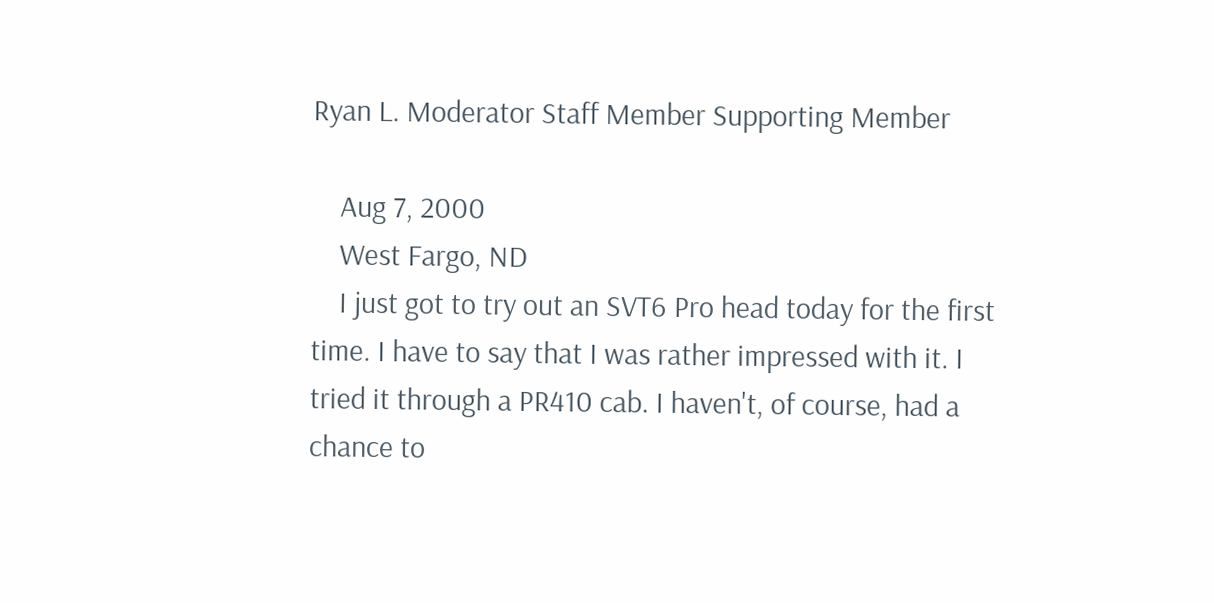Ryan L. Moderator Staff Member Supporting Member

    Aug 7, 2000
    West Fargo, ND
    I just got to try out an SVT6 Pro head today for the first time. I have to say that I was rather impressed with it. I tried it through a PR410 cab. I haven't, of course, had a chance to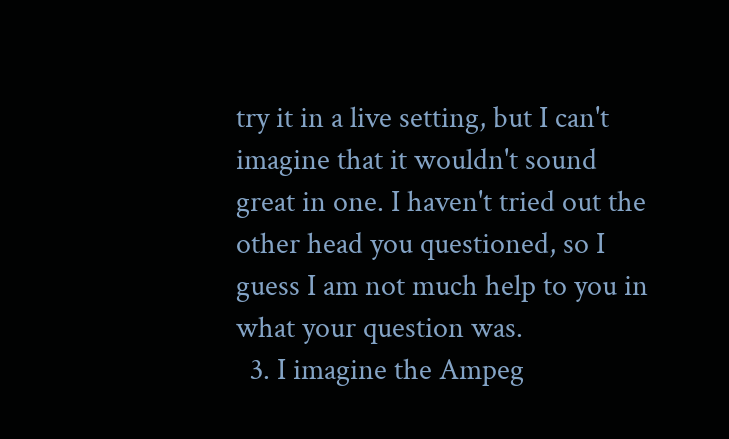try it in a live setting, but I can't imagine that it wouldn't sound great in one. I haven't tried out the other head you questioned, so I guess I am not much help to you in what your question was.
  3. I imagine the Ampeg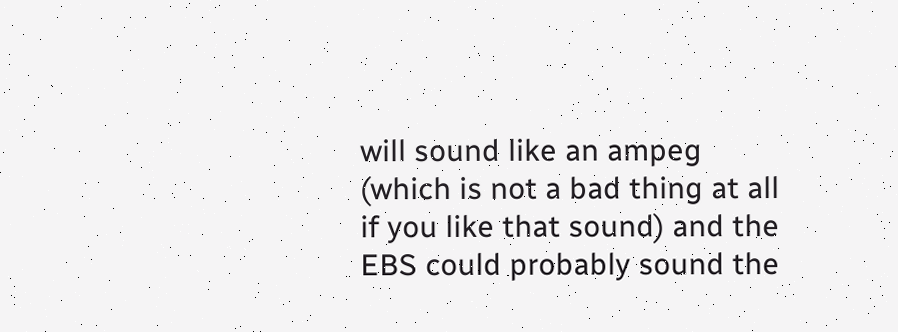will sound like an ampeg (which is not a bad thing at all if you like that sound) and the EBS could probably sound the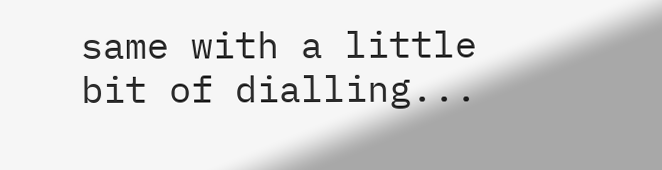same with a little bit of dialling...